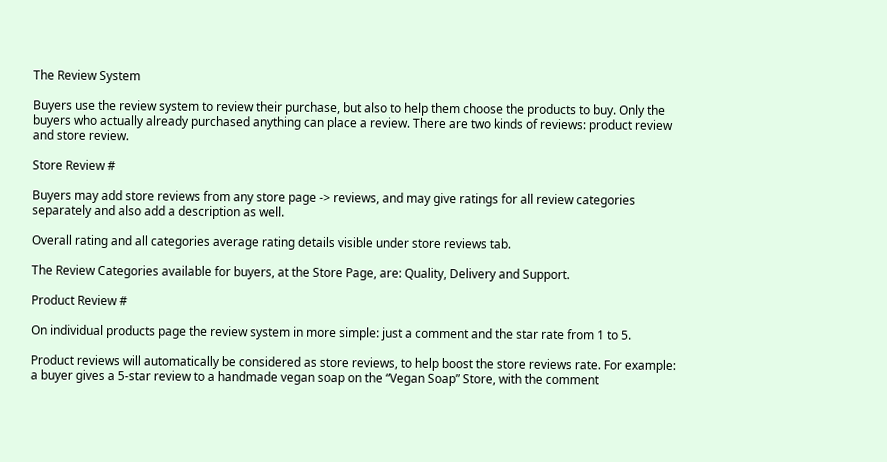The Review System

Buyers use the review system to review their purchase, but also to help them choose the products to buy. Only the buyers who actually already purchased anything can place a review. There are two kinds of reviews: product review and store review.

Store Review #

Buyers may add store reviews from any store page -> reviews, and may give ratings for all review categories separately and also add a description as well.

Overall rating and all categories average rating details visible under store reviews tab.

The Review Categories available for buyers, at the Store Page, are: Quality, Delivery and Support.

Product Review #

On individual products page the review system in more simple: just a comment and the star rate from 1 to 5.

Product reviews will automatically be considered as store reviews, to help boost the store reviews rate. For example: a buyer gives a 5-star review to a handmade vegan soap on the “Vegan Soap” Store, with the comment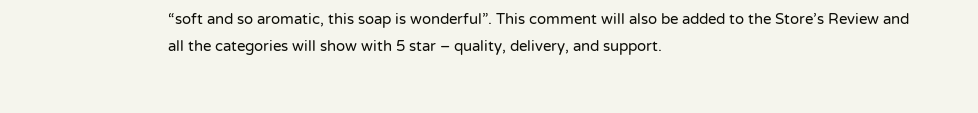“soft and so aromatic, this soap is wonderful”. This comment will also be added to the Store’s Review and all the categories will show with 5 star – quality, delivery, and support.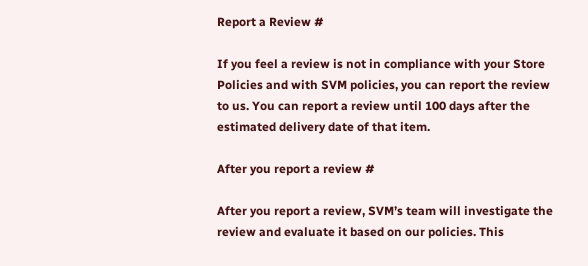Report a Review #

If you feel a review is not in compliance with your Store Policies and with SVM policies, you can report the review to us. You can report a review until 100 days after the estimated delivery date of that item.

After you report a review #

After you report a review, SVM’s team will investigate the review and evaluate it based on our policies. This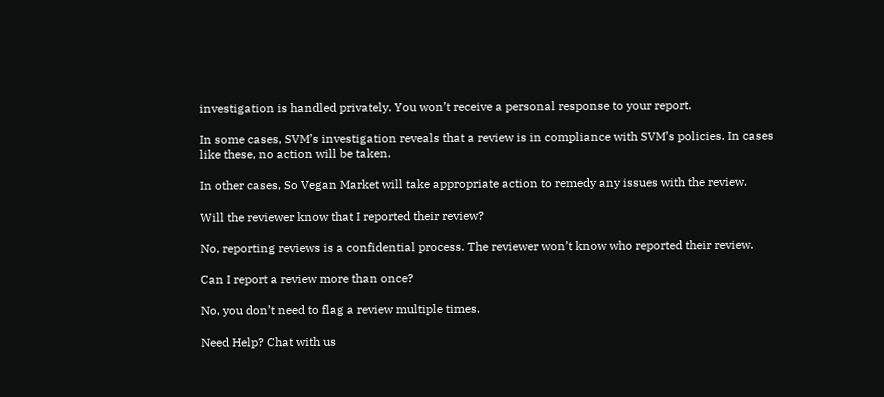investigation is handled privately. You won’t receive a personal response to your report.

In some cases, SVM’s investigation reveals that a review is in compliance with SVM’s policies. In cases like these, no action will be taken.

In other cases, So Vegan Market will take appropriate action to remedy any issues with the review.

Will the reviewer know that I reported their review?

No, reporting reviews is a confidential process. The reviewer won’t know who reported their review.

Can I report a review more than once?

No, you don’t need to flag a review multiple times.

Need Help? Chat with us